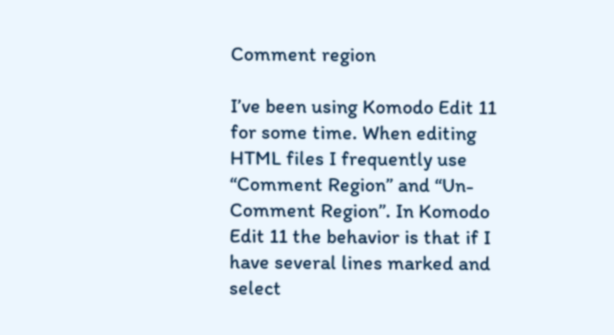Comment region

I’ve been using Komodo Edit 11 for some time. When editing HTML files I frequently use “Comment Region” and “Un-Comment Region”. In Komodo Edit 11 the behavior is that if I have several lines marked and select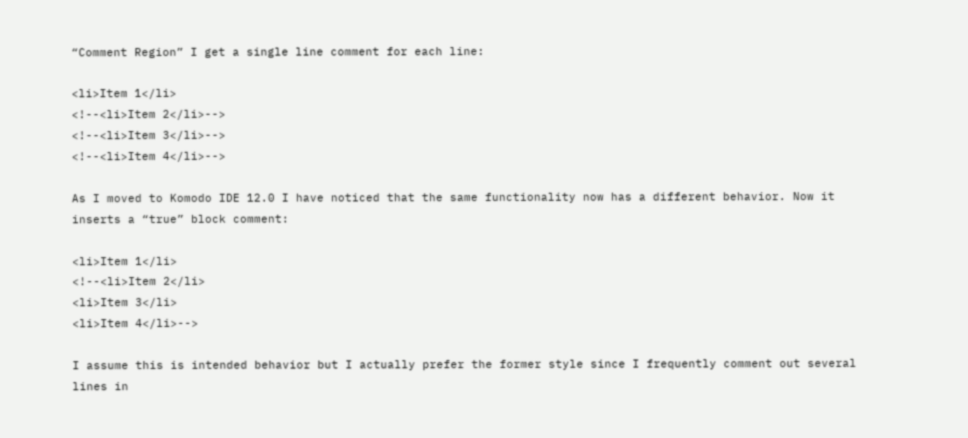“Comment Region” I get a single line comment for each line:

<li>Item 1</li>
<!--<li>Item 2</li>-->
<!--<li>Item 3</li>-->
<!--<li>Item 4</li>-->

As I moved to Komodo IDE 12.0 I have noticed that the same functionality now has a different behavior. Now it inserts a “true” block comment:

<li>Item 1</li>
<!--<li>Item 2</li>
<li>Item 3</li>
<li>Item 4</li>-->

I assume this is intended behavior but I actually prefer the former style since I frequently comment out several lines in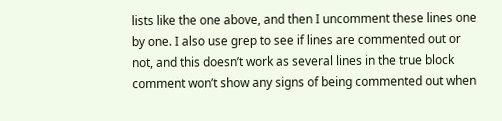lists like the one above, and then I uncomment these lines one by one. I also use grep to see if lines are commented out or not, and this doesn’t work as several lines in the true block comment won’t show any signs of being commented out when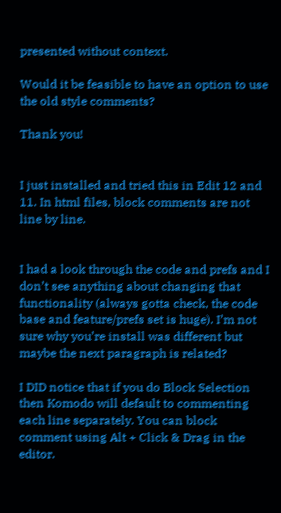presented without context.

Would it be feasible to have an option to use the old style comments?

Thank you!


I just installed and tried this in Edit 12 and 11. In html files, block comments are not line by line.


I had a look through the code and prefs and I don’t see anything about changing that functionality (always gotta check, the code base and feature/prefs set is huge). I’m not sure why you’re install was different but maybe the next paragraph is related?

I DID notice that if you do Block Selection then Komodo will default to commenting each line separately. You can block comment using Alt + Click & Drag in the editor.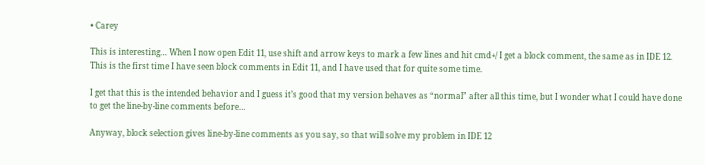• Carey

This is interesting… When I now open Edit 11, use shift and arrow keys to mark a few lines and hit cmd+/ I get a block comment, the same as in IDE 12. This is the first time I have seen block comments in Edit 11, and I have used that for quite some time.

I get that this is the intended behavior and I guess it’s good that my version behaves as “normal” after all this time, but I wonder what I could have done to get the line-by-line comments before…

Anyway, block selection gives line-by-line comments as you say, so that will solve my problem in IDE 12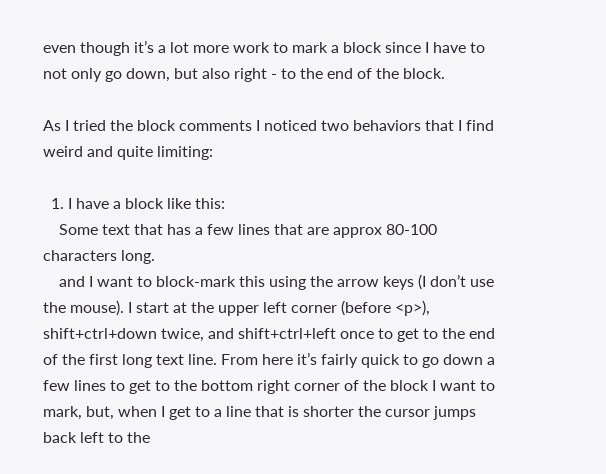even though it’s a lot more work to mark a block since I have to not only go down, but also right - to the end of the block.

As I tried the block comments I noticed two behaviors that I find weird and quite limiting:

  1. I have a block like this:
    Some text that has a few lines that are approx 80-100 characters long.
    and I want to block-mark this using the arrow keys (I don’t use the mouse). I start at the upper left corner (before <p>), shift+ctrl+down twice, and shift+ctrl+left once to get to the end of the first long text line. From here it’s fairly quick to go down a few lines to get to the bottom right corner of the block I want to mark, but, when I get to a line that is shorter the cursor jumps back left to the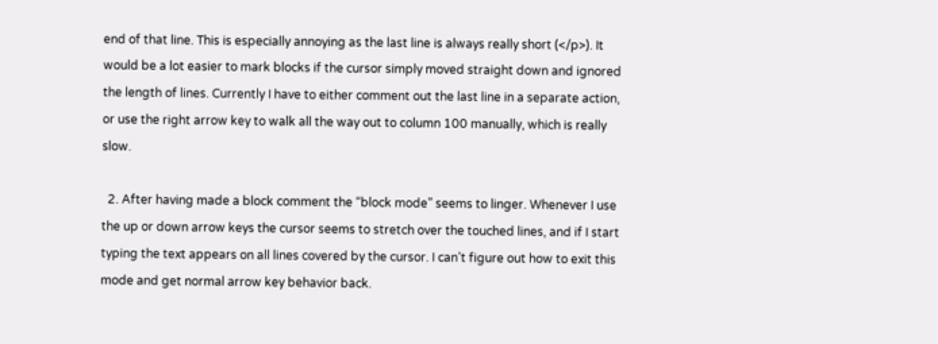end of that line. This is especially annoying as the last line is always really short (</p>). It would be a lot easier to mark blocks if the cursor simply moved straight down and ignored the length of lines. Currently I have to either comment out the last line in a separate action, or use the right arrow key to walk all the way out to column 100 manually, which is really slow.

  2. After having made a block comment the “block mode” seems to linger. Whenever I use the up or down arrow keys the cursor seems to stretch over the touched lines, and if I start typing the text appears on all lines covered by the cursor. I can’t figure out how to exit this mode and get normal arrow key behavior back.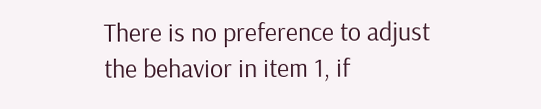There is no preference to adjust the behavior in item 1, if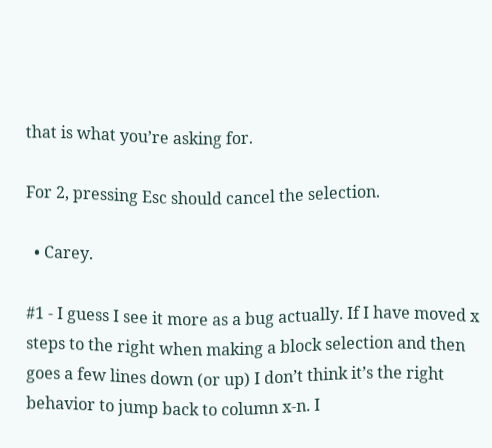that is what you’re asking for.

For 2, pressing Esc should cancel the selection.

  • Carey.

#1 - I guess I see it more as a bug actually. If I have moved x steps to the right when making a block selection and then goes a few lines down (or up) I don’t think it’s the right behavior to jump back to column x-n. I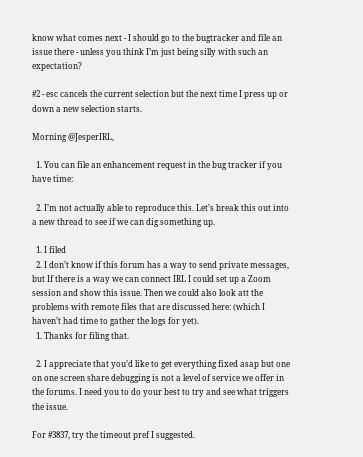know what comes next - I should go to the bugtracker and file an issue there - unless you think I’m just being silly with such an expectation?

#2 - esc cancels the current selection but the next time I press up or down a new selection starts.

Morning @JesperIRL,

  1. You can file an enhancement request in the bug tracker if you have time:

  2. I’m not actually able to reproduce this. Let’s break this out into a new thread to see if we can dig something up.

  1. I filed
  2. I don’t know if this forum has a way to send private messages, but If there is a way we can connect IRL I could set up a Zoom session and show this issue. Then we could also look att the problems with remote files that are discussed here: (which I haven’t had time to gather the logs for yet).
  1. Thanks for filing that.

  2. I appreciate that you’d like to get everything fixed asap but one on one screen share debugging is not a level of service we offer in the forums. I need you to do your best to try and see what triggers the issue.

For #3837, try the timeout pref I suggested.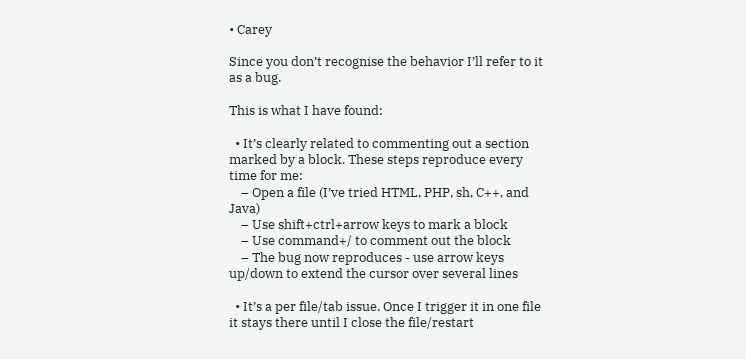• Carey

Since you don’t recognise the behavior I’ll refer to it as a bug.

This is what I have found:

  • It’s clearly related to commenting out a section marked by a block. These steps reproduce every time for me:
    – Open a file (I’ve tried HTML, PHP, sh, C++, and Java)
    – Use shift+ctrl+arrow keys to mark a block
    – Use command+/ to comment out the block
    – The bug now reproduces - use arrow keys up/down to extend the cursor over several lines

  • It’s a per file/tab issue. Once I trigger it in one file it stays there until I close the file/restart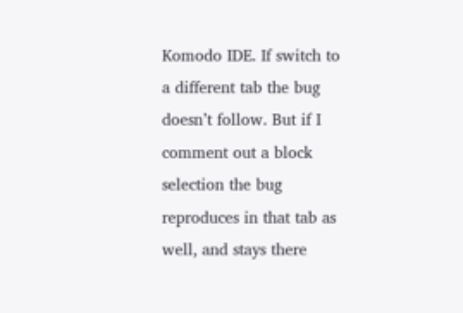Komodo IDE. If switch to a different tab the bug doesn’t follow. But if I comment out a block selection the bug reproduces in that tab as well, and stays there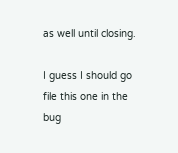as well until closing.

I guess I should go file this one in the bug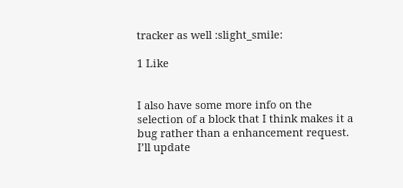tracker as well :slight_smile:

1 Like


I also have some more info on the selection of a block that I think makes it a bug rather than a enhancement request. I’ll update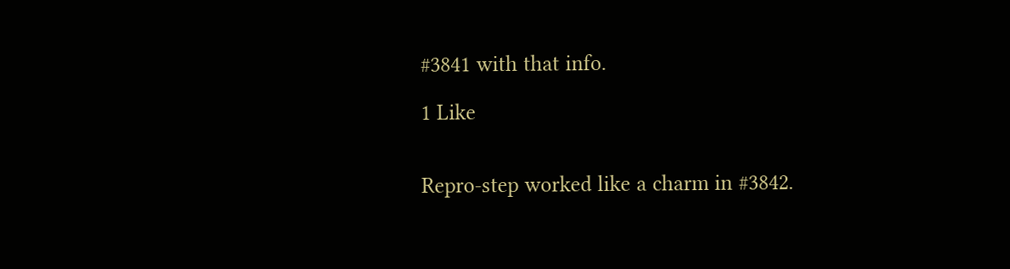#3841 with that info.

1 Like


Repro-step worked like a charm in #3842.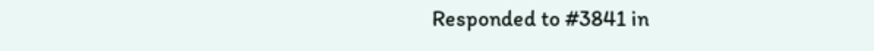Responded to #3841 in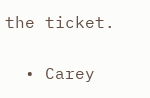the ticket.

  • Carey